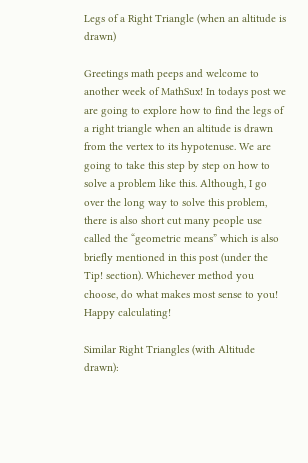Legs of a Right Triangle (when an altitude is drawn)

Greetings math peeps and welcome to another week of MathSux! In todays post we are going to explore how to find the legs of a right triangle when an altitude is drawn from the vertex to its hypotenuse. We are going to take this step by step on how to solve a problem like this. Although, I go over the long way to solve this problem, there is also short cut many people use called the “geometric means” which is also briefly mentioned in this post (under the Tip! section). Whichever method you choose, do what makes most sense to you! Happy calculating!

Similar Right Triangles (with Altitude drawn):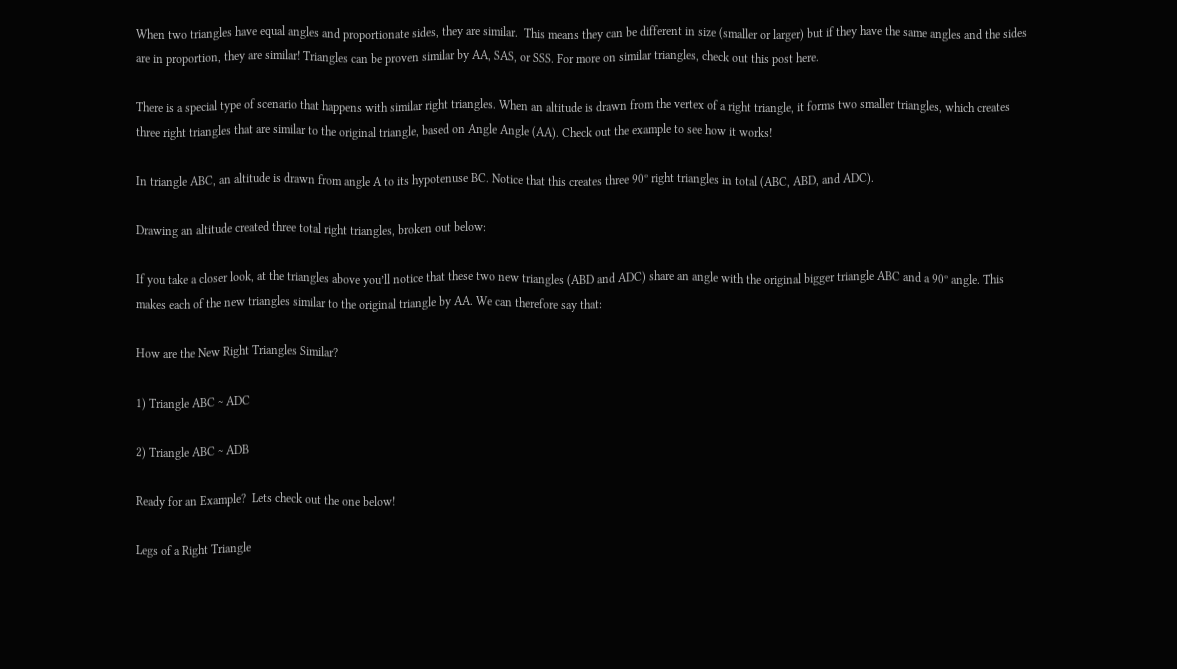When two triangles have equal angles and proportionate sides, they are similar.  This means they can be different in size (smaller or larger) but if they have the same angles and the sides are in proportion, they are similar! Triangles can be proven similar by AA, SAS, or SSS. For more on similar triangles, check out this post here.

There is a special type of scenario that happens with similar right triangles. When an altitude is drawn from the vertex of a right triangle, it forms two smaller triangles, which creates three right triangles that are similar to the original triangle, based on Angle Angle (AA). Check out the example to see how it works!

In triangle ABC, an altitude is drawn from angle A to its hypotenuse BC. Notice that this creates three 90º right triangles in total (ABC, ABD, and ADC).

Drawing an altitude created three total right triangles, broken out below:

If you take a closer look, at the triangles above you’ll notice that these two new triangles (ABD and ADC) share an angle with the original bigger triangle ABC and a 90º angle. This makes each of the new triangles similar to the original triangle by AA. We can therefore say that:

How are the New Right Triangles Similar?

1) Triangle ABC ~ ADC

2) Triangle ABC ~ ADB

Ready for an Example?  Lets check out the one below!

Legs of a Right Triangle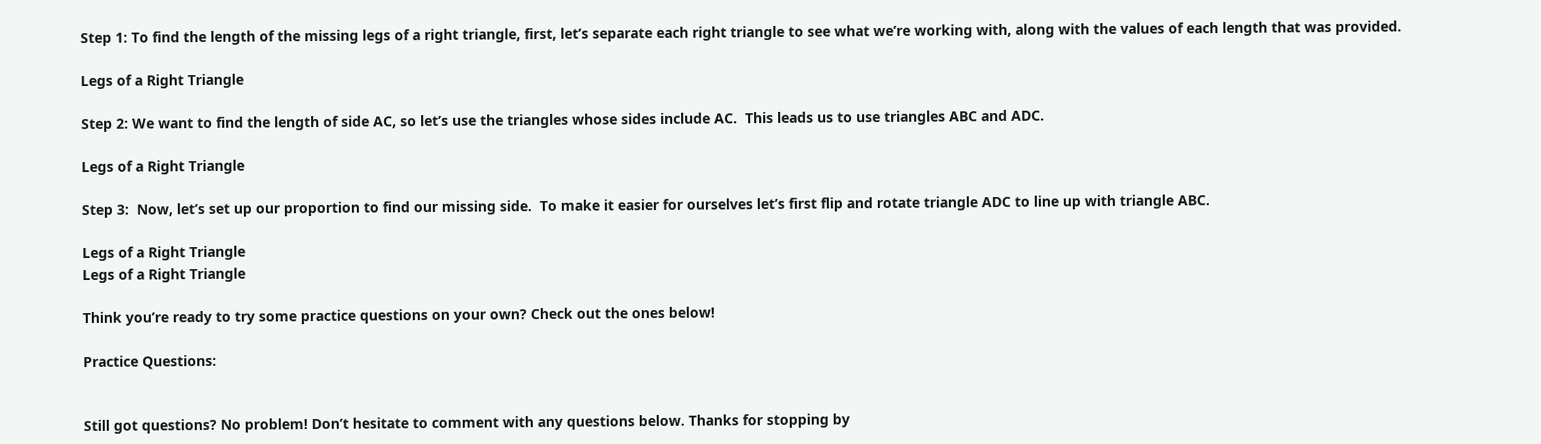Step 1: To find the length of the missing legs of a right triangle, first, let’s separate each right triangle to see what we’re working with, along with the values of each length that was provided.

Legs of a Right Triangle

Step 2: We want to find the length of side AC, so let’s use the triangles whose sides include AC.  This leads us to use triangles ABC and ADC.

Legs of a Right Triangle

Step 3:  Now, let’s set up our proportion to find our missing side.  To make it easier for ourselves let’s first flip and rotate triangle ADC to line up with triangle ABC.

Legs of a Right Triangle
Legs of a Right Triangle

Think you’re ready to try some practice questions on your own? Check out the ones below!

Practice Questions:


Still got questions? No problem! Don’t hesitate to comment with any questions below. Thanks for stopping by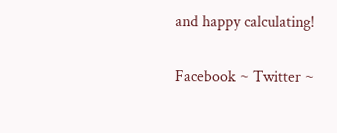and happy calculating!

Facebook ~ Twitter ~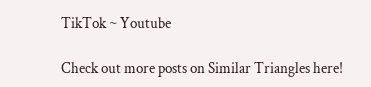TikTok ~ Youtube

Check out more posts on Similar Triangles here!